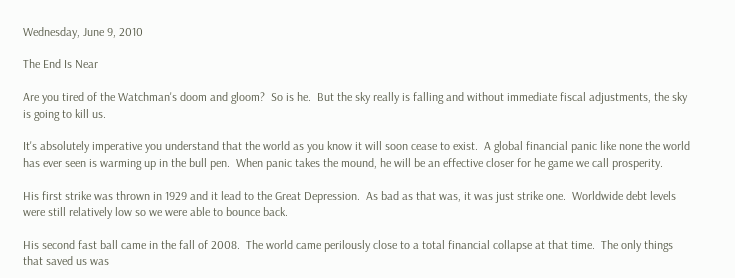Wednesday, June 9, 2010

The End Is Near

Are you tired of the Watchman's doom and gloom?  So is he.  But the sky really is falling and without immediate fiscal adjustments, the sky is going to kill us.

It's absolutely imperative you understand that the world as you know it will soon cease to exist.  A global financial panic like none the world has ever seen is warming up in the bull pen.  When panic takes the mound, he will be an effective closer for he game we call prosperity.

His first strike was thrown in 1929 and it lead to the Great Depression.  As bad as that was, it was just strike one.  Worldwide debt levels were still relatively low so we were able to bounce back.

His second fast ball came in the fall of 2008.  The world came perilously close to a total financial collapse at that time.  The only things that saved us was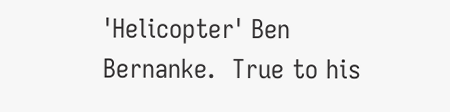'Helicopter' Ben Bernanke.  True to his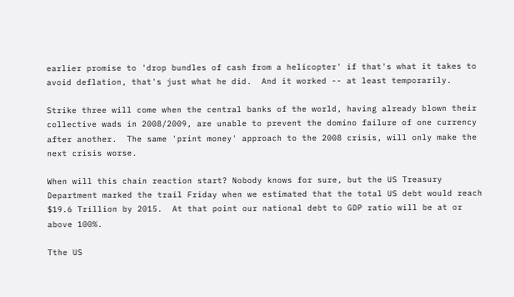earlier promise to 'drop bundles of cash from a helicopter' if that's what it takes to avoid deflation, that's just what he did.  And it worked -- at least temporarily.

Strike three will come when the central banks of the world, having already blown their collective wads in 2008/2009, are unable to prevent the domino failure of one currency after another.  The same 'print money' approach to the 2008 crisis, will only make the next crisis worse.

When will this chain reaction start? Nobody knows for sure, but the US Treasury Department marked the trail Friday when we estimated that the total US debt would reach $19.6 Trillion by 2015.  At that point our national debt to GDP ratio will be at or above 100%.

Tthe US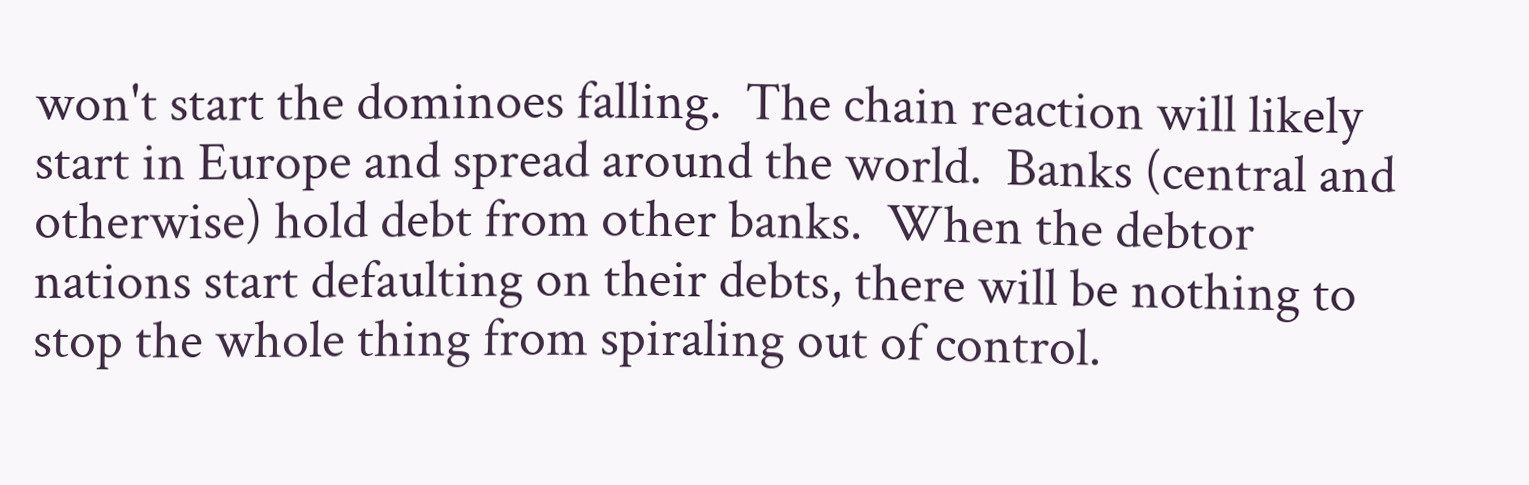won't start the dominoes falling.  The chain reaction will likely start in Europe and spread around the world.  Banks (central and otherwise) hold debt from other banks.  When the debtor nations start defaulting on their debts, there will be nothing to stop the whole thing from spiraling out of control.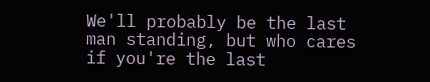We'll probably be the last man standing, but who cares if you're the last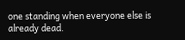one standing when everyone else is already dead.